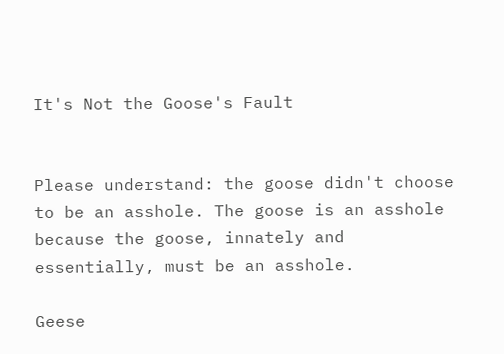It's Not the Goose's Fault


Please understand: the goose didn't choose to be an asshole. The goose is an asshole because the goose, innately and essentially, must be an asshole.

Geese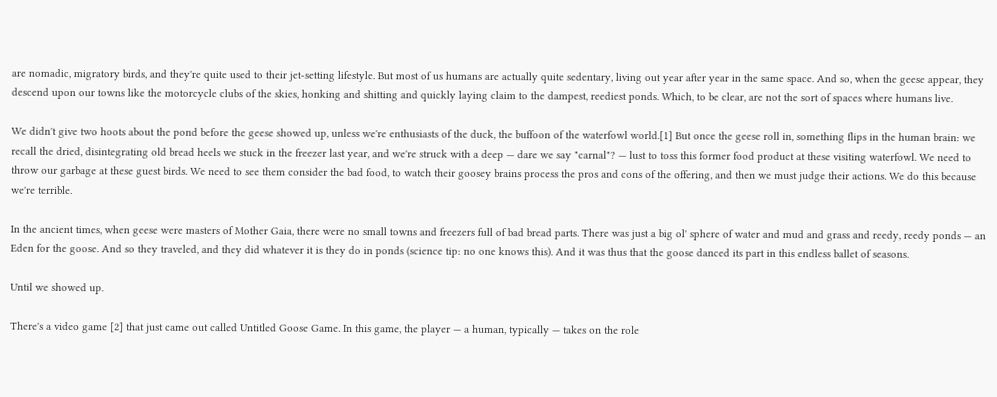are nomadic, migratory birds, and they're quite used to their jet-setting lifestyle. But most of us humans are actually quite sedentary, living out year after year in the same space. And so, when the geese appear, they descend upon our towns like the motorcycle clubs of the skies, honking and shitting and quickly laying claim to the dampest, reediest ponds. Which, to be clear, are not the sort of spaces where humans live.

We didn't give two hoots about the pond before the geese showed up, unless we're enthusiasts of the duck, the buffoon of the waterfowl world.[1] But once the geese roll in, something flips in the human brain: we recall the dried, disintegrating old bread heels we stuck in the freezer last year, and we're struck with a deep — dare we say "carnal"? — lust to toss this former food product at these visiting waterfowl. We need to throw our garbage at these guest birds. We need to see them consider the bad food, to watch their goosey brains process the pros and cons of the offering, and then we must judge their actions. We do this because we're terrible.

In the ancient times, when geese were masters of Mother Gaia, there were no small towns and freezers full of bad bread parts. There was just a big ol' sphere of water and mud and grass and reedy, reedy ponds — an Eden for the goose. And so they traveled, and they did whatever it is they do in ponds (science tip: no one knows this). And it was thus that the goose danced its part in this endless ballet of seasons.

Until we showed up.

There's a video game [2] that just came out called Untitled Goose Game. In this game, the player — a human, typically — takes on the role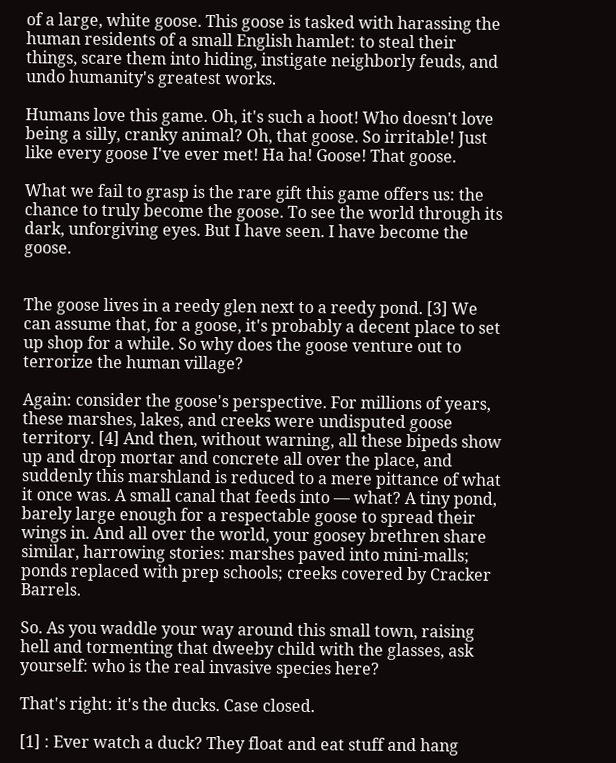of a large, white goose. This goose is tasked with harassing the human residents of a small English hamlet: to steal their things, scare them into hiding, instigate neighborly feuds, and undo humanity's greatest works.

Humans love this game. Oh, it's such a hoot! Who doesn't love being a silly, cranky animal? Oh, that goose. So irritable! Just like every goose I've ever met! Ha ha! Goose! That goose.

What we fail to grasp is the rare gift this game offers us: the chance to truly become the goose. To see the world through its dark, unforgiving eyes. But I have seen. I have become the goose.


The goose lives in a reedy glen next to a reedy pond. [3] We can assume that, for a goose, it's probably a decent place to set up shop for a while. So why does the goose venture out to terrorize the human village?

Again: consider the goose's perspective. For millions of years, these marshes, lakes, and creeks were undisputed goose territory. [4] And then, without warning, all these bipeds show up and drop mortar and concrete all over the place, and suddenly this marshland is reduced to a mere pittance of what it once was. A small canal that feeds into — what? A tiny pond, barely large enough for a respectable goose to spread their wings in. And all over the world, your goosey brethren share similar, harrowing stories: marshes paved into mini-malls; ponds replaced with prep schools; creeks covered by Cracker Barrels.

So. As you waddle your way around this small town, raising hell and tormenting that dweeby child with the glasses, ask yourself: who is the real invasive species here?

That's right: it's the ducks. Case closed.

[1] : Ever watch a duck? They float and eat stuff and hang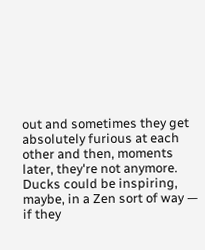out and sometimes they get absolutely furious at each other and then, moments later, they're not anymore. Ducks could be inspiring, maybe, in a Zen sort of way — if they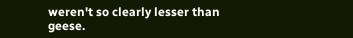weren't so clearly lesser than geese.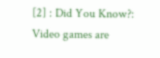[2] : Did You Know?: Video games are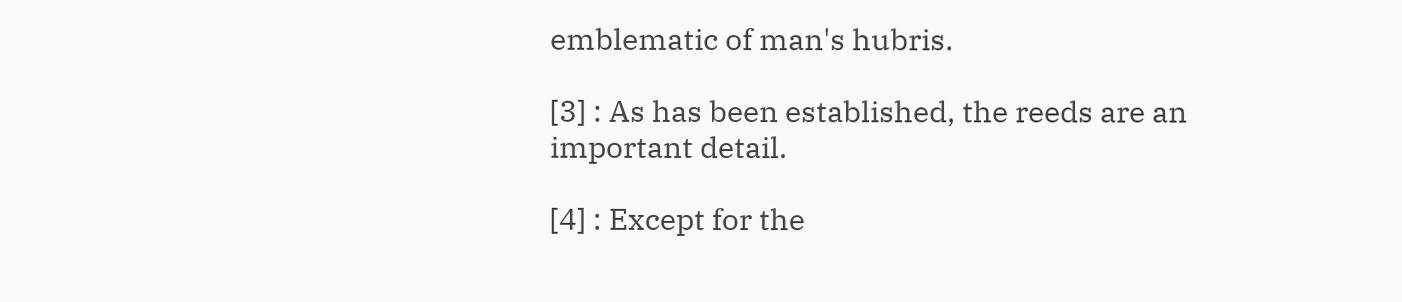emblematic of man's hubris.

[3] : As has been established, the reeds are an important detail.

[4] : Except for the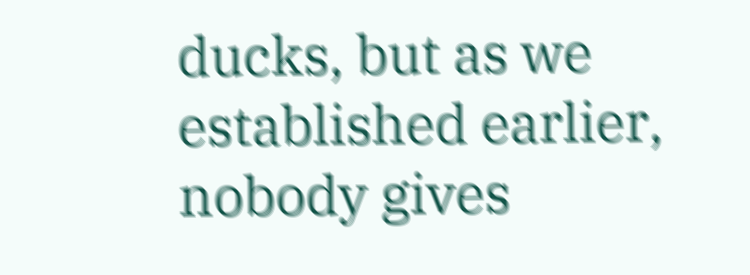ducks, but as we established earlier, nobody gives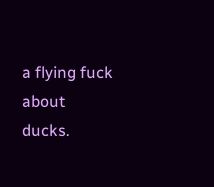a flying fuck about ducks.